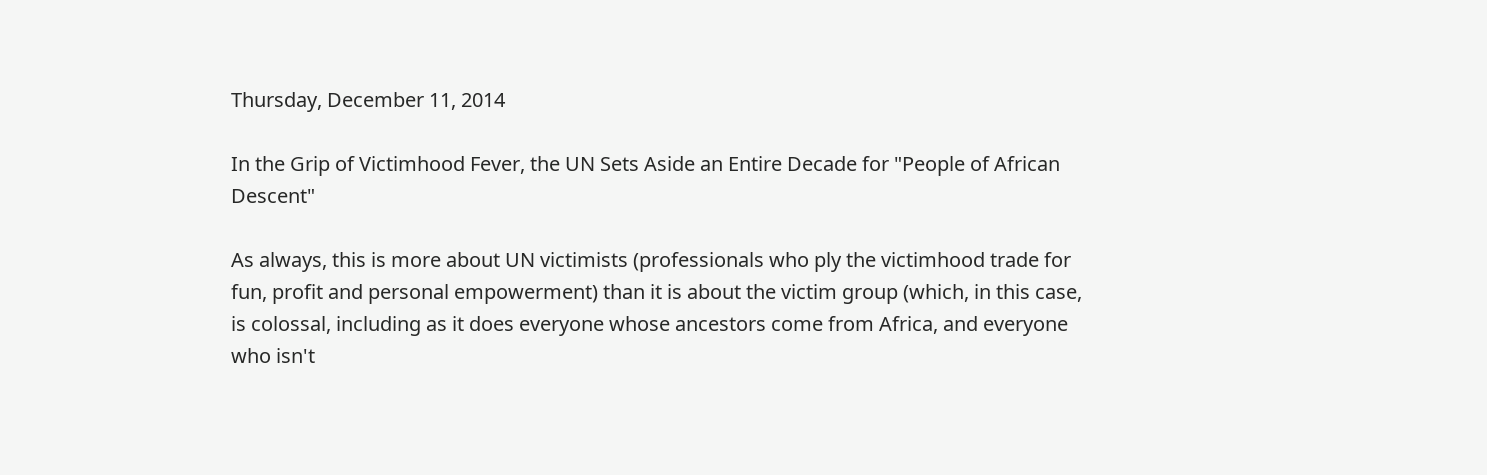Thursday, December 11, 2014

In the Grip of Victimhood Fever, the UN Sets Aside an Entire Decade for "People of African Descent"

As always, this is more about UN victimists (professionals who ply the victimhood trade for fun, profit and personal empowerment) than it is about the victim group (which, in this case, is colossal, including as it does everyone whose ancestors come from Africa, and everyone who isn't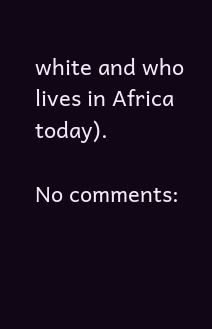white and who lives in Africa today).

No comments: